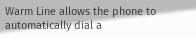Warm Line allows the phone to automatically dial a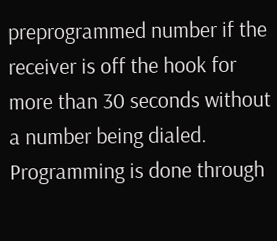preprogrammed number if the receiver is off the hook for more than 30 seconds without a number being dialed. Programming is done through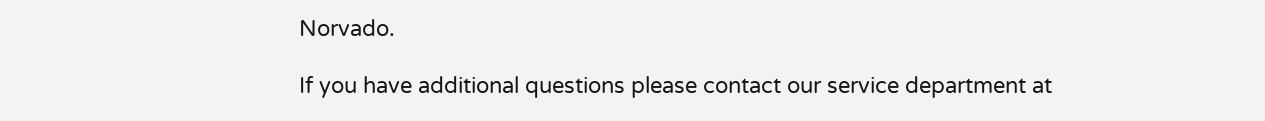Norvado.

If you have additional questions please contact our service department at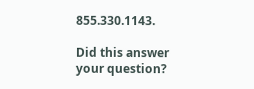855.330.1143.

Did this answer your question?